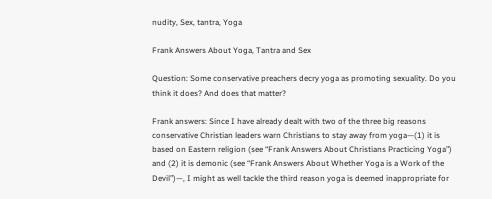nudity, Sex, tantra, Yoga

Frank Answers About Yoga, Tantra and Sex

Question: Some conservative preachers decry yoga as promoting sexuality. Do you think it does? And does that matter?

Frank answers: Since I have already dealt with two of the three big reasons conservative Christian leaders warn Christians to stay away from yoga—(1) it is based on Eastern religion (see “Frank Answers About Christians Practicing Yoga”) and (2) it is demonic (see “Frank Answers About Whether Yoga is a Work of the Devil”)—, I might as well tackle the third reason yoga is deemed inappropriate for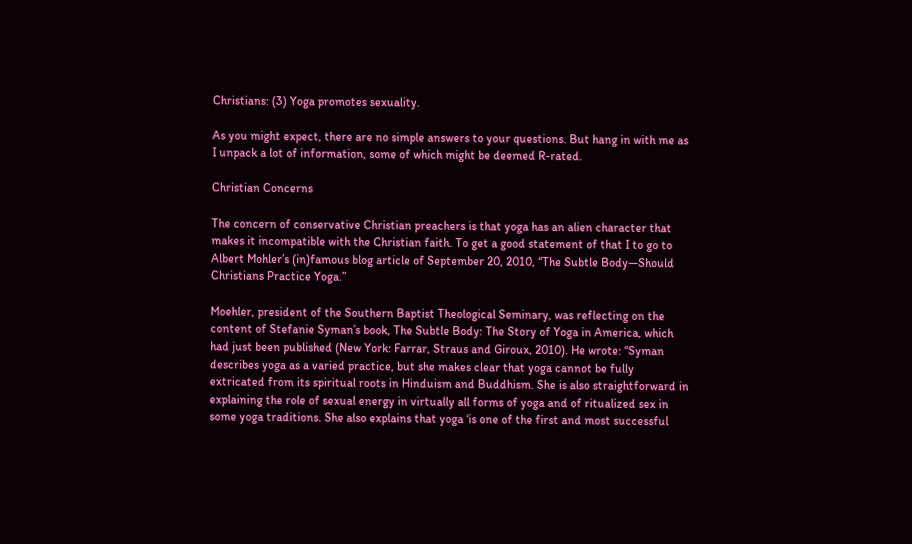Christians: (3) Yoga promotes sexuality.

As you might expect, there are no simple answers to your questions. But hang in with me as I unpack a lot of information, some of which might be deemed R-rated.

Christian Concerns

The concern of conservative Christian preachers is that yoga has an alien character that makes it incompatible with the Christian faith. To get a good statement of that I to go to Albert Mohler’s (in)famous blog article of September 20, 2010, “The Subtle Body—Should Christians Practice Yoga.”

Moehler, president of the Southern Baptist Theological Seminary, was reflecting on the content of Stefanie Syman’s book, The Subtle Body: The Story of Yoga in America, which had just been published (New York: Farrar, Straus and Giroux, 2010). He wrote: “Syman describes yoga as a varied practice, but she makes clear that yoga cannot be fully extricated from its spiritual roots in Hinduism and Buddhism. She is also straightforward in explaining the role of sexual energy in virtually all forms of yoga and of ritualized sex in some yoga traditions. She also explains that yoga ‘is one of the first and most successful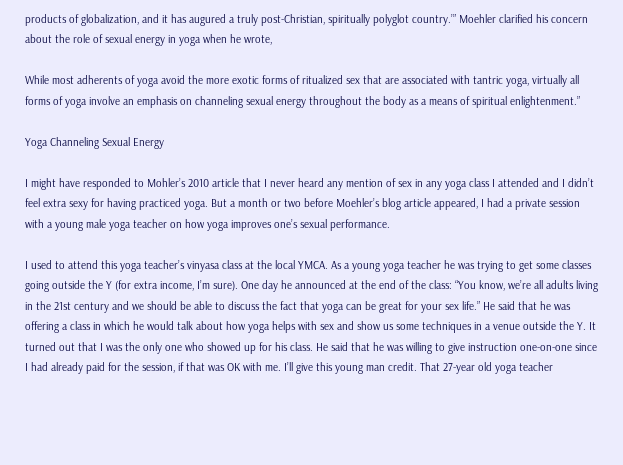products of globalization, and it has augured a truly post-Christian, spiritually polyglot country.’” Moehler clarified his concern about the role of sexual energy in yoga when he wrote,

While most adherents of yoga avoid the more exotic forms of ritualized sex that are associated with tantric yoga, virtually all forms of yoga involve an emphasis on channeling sexual energy throughout the body as a means of spiritual enlightenment.”

Yoga Channeling Sexual Energy

I might have responded to Mohler’s 2010 article that I never heard any mention of sex in any yoga class I attended and I didn’t feel extra sexy for having practiced yoga. But a month or two before Moehler’s blog article appeared, I had a private session with a young male yoga teacher on how yoga improves one’s sexual performance.

I used to attend this yoga teacher’s vinyasa class at the local YMCA. As a young yoga teacher he was trying to get some classes going outside the Y (for extra income, I’m sure). One day he announced at the end of the class: “You know, we’re all adults living in the 21st century and we should be able to discuss the fact that yoga can be great for your sex life.” He said that he was offering a class in which he would talk about how yoga helps with sex and show us some techniques in a venue outside the Y. It turned out that I was the only one who showed up for his class. He said that he was willing to give instruction one-on-one since I had already paid for the session, if that was OK with me. I’ll give this young man credit. That 27-year old yoga teacher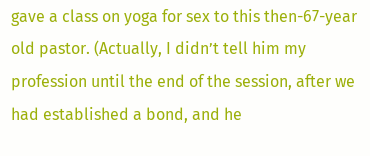gave a class on yoga for sex to this then-67-year old pastor. (Actually, I didn’t tell him my profession until the end of the session, after we had established a bond, and he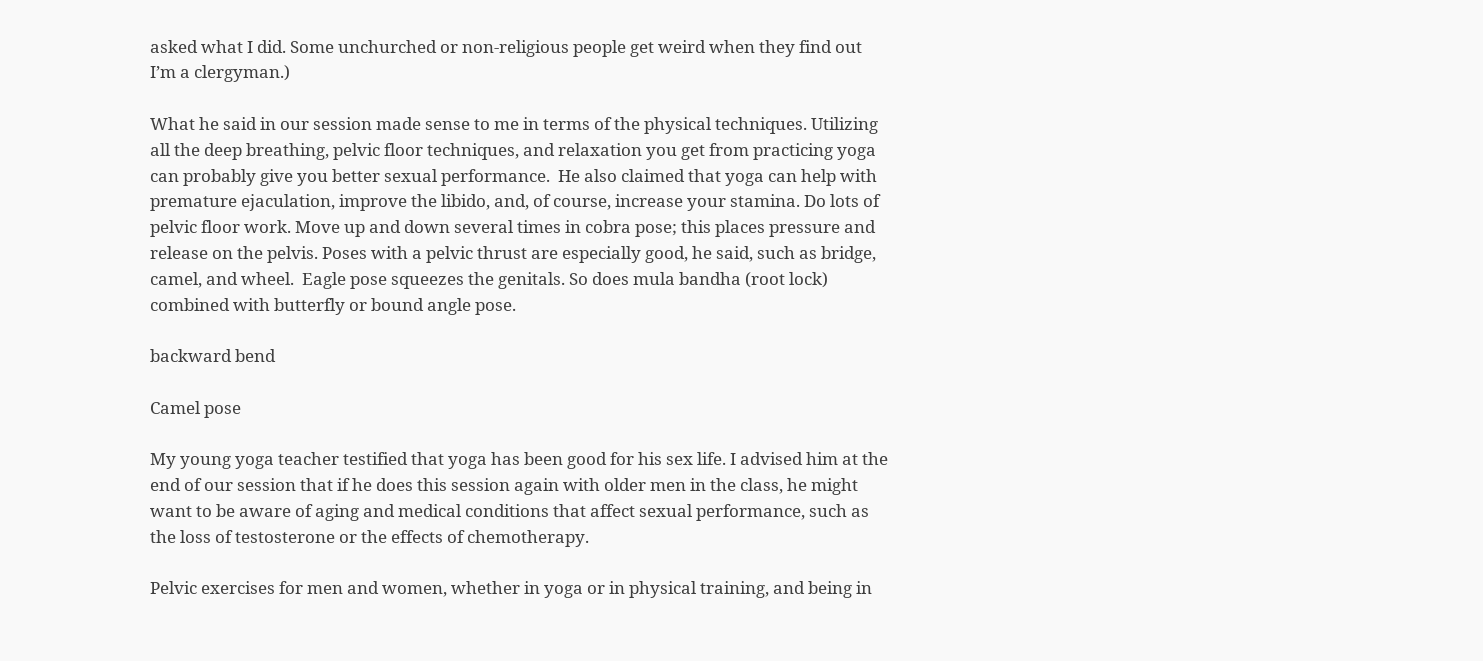asked what I did. Some unchurched or non-religious people get weird when they find out I’m a clergyman.)

What he said in our session made sense to me in terms of the physical techniques. Utilizing all the deep breathing, pelvic floor techniques, and relaxation you get from practicing yoga can probably give you better sexual performance.  He also claimed that yoga can help with premature ejaculation, improve the libido, and, of course, increase your stamina. Do lots of pelvic floor work. Move up and down several times in cobra pose; this places pressure and release on the pelvis. Poses with a pelvic thrust are especially good, he said, such as bridge, camel, and wheel.  Eagle pose squeezes the genitals. So does mula bandha (root lock) combined with butterfly or bound angle pose.

backward bend

Camel pose

My young yoga teacher testified that yoga has been good for his sex life. I advised him at the end of our session that if he does this session again with older men in the class, he might want to be aware of aging and medical conditions that affect sexual performance, such as the loss of testosterone or the effects of chemotherapy.

Pelvic exercises for men and women, whether in yoga or in physical training, and being in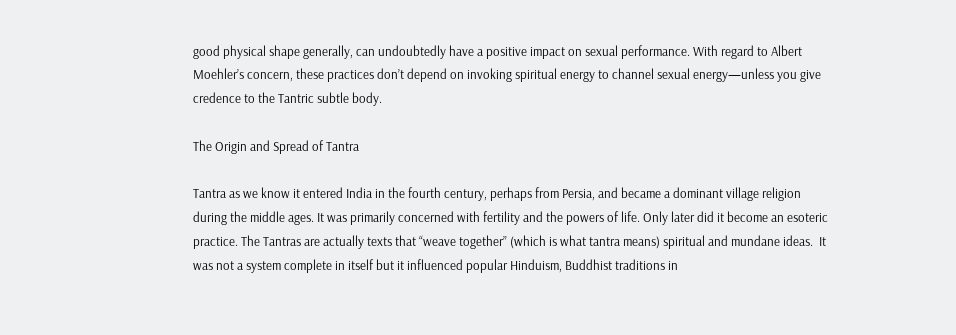good physical shape generally, can undoubtedly have a positive impact on sexual performance. With regard to Albert Moehler’s concern, these practices don’t depend on invoking spiritual energy to channel sexual energy—unless you give credence to the Tantric subtle body.

The Origin and Spread of Tantra

Tantra as we know it entered India in the fourth century, perhaps from Persia, and became a dominant village religion during the middle ages. It was primarily concerned with fertility and the powers of life. Only later did it become an esoteric practice. The Tantras are actually texts that “weave together” (which is what tantra means) spiritual and mundane ideas.  It was not a system complete in itself but it influenced popular Hinduism, Buddhist traditions in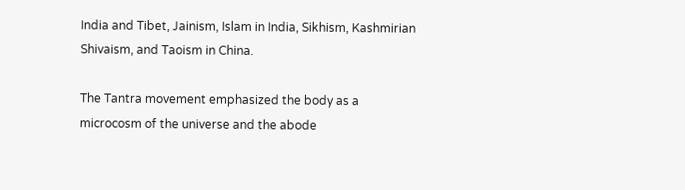India and Tibet, Jainism, Islam in India, Sikhism, Kashmirian Shivaism, and Taoism in China.

The Tantra movement emphasized the body as a microcosm of the universe and the abode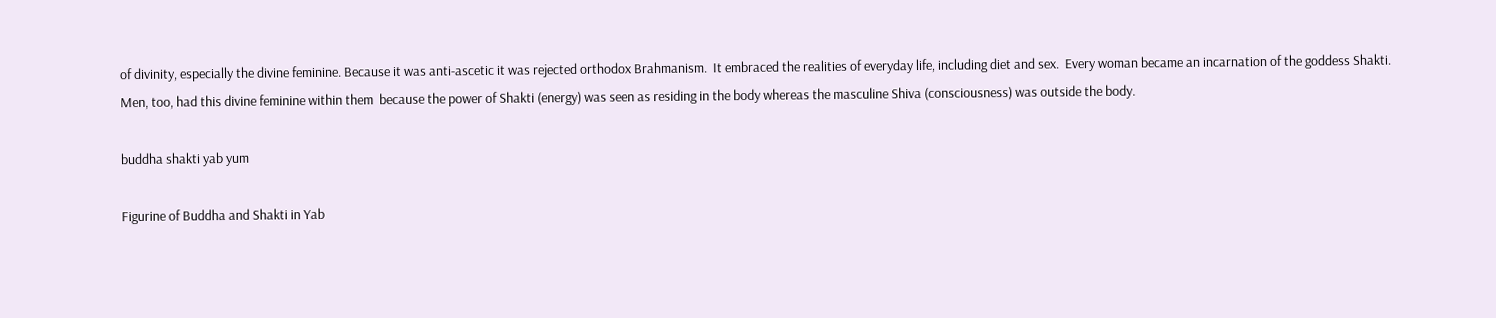of divinity, especially the divine feminine. Because it was anti-ascetic it was rejected orthodox Brahmanism.  It embraced the realities of everyday life, including diet and sex.  Every woman became an incarnation of the goddess Shakti. Men, too, had this divine feminine within them  because the power of Shakti (energy) was seen as residing in the body whereas the masculine Shiva (consciousness) was outside the body.

buddha shakti yab yum

Figurine of Buddha and Shakti in Yab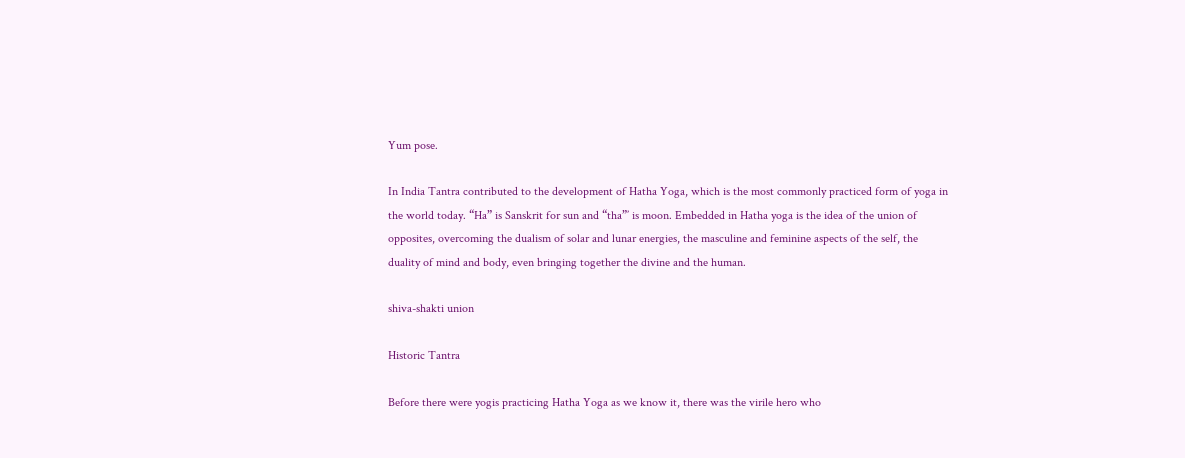Yum pose.

In India Tantra contributed to the development of Hatha Yoga, which is the most commonly practiced form of yoga in the world today. “Ha” is Sanskrit for sun and “tha”’ is moon. Embedded in Hatha yoga is the idea of the union of opposites, overcoming the dualism of solar and lunar energies, the masculine and feminine aspects of the self, the duality of mind and body, even bringing together the divine and the human.

shiva-shakti union

Historic Tantra

Before there were yogis practicing Hatha Yoga as we know it, there was the virile hero who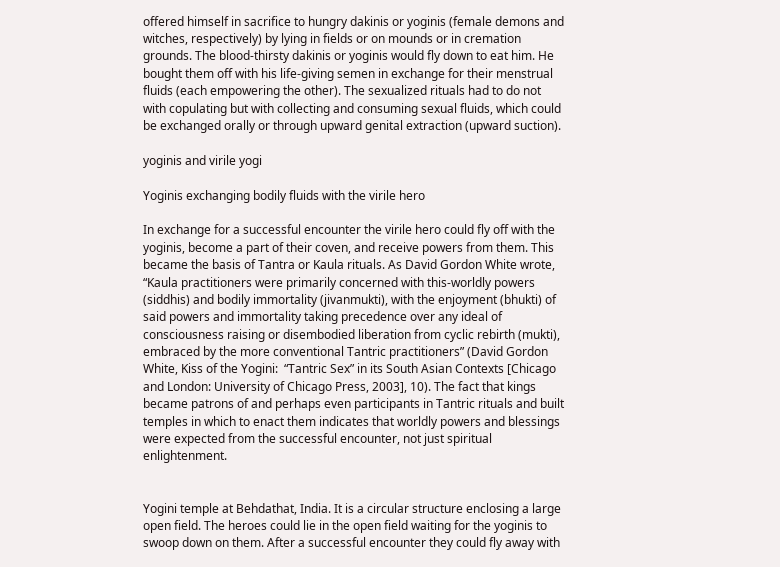offered himself in sacrifice to hungry dakinis or yoginis (female demons and witches, respectively) by lying in fields or on mounds or in cremation grounds. The blood-thirsty dakinis or yoginis would fly down to eat him. He bought them off with his life-giving semen in exchange for their menstrual fluids (each empowering the other). The sexualized rituals had to do not with copulating but with collecting and consuming sexual fluids, which could be exchanged orally or through upward genital extraction (upward suction).

yoginis and virile yogi

Yoginis exchanging bodily fluids with the virile hero

In exchange for a successful encounter the virile hero could fly off with the yoginis, become a part of their coven, and receive powers from them. This became the basis of Tantra or Kaula rituals. As David Gordon White wrote, “Kaula practitioners were primarily concerned with this-worldly powers (siddhis) and bodily immortality (jivanmukti), with the enjoyment (bhukti) of said powers and immortality taking precedence over any ideal of consciousness raising or disembodied liberation from cyclic rebirth (mukti), embraced by the more conventional Tantric practitioners” (David Gordon White, Kiss of the Yogini:  “Tantric Sex” in its South Asian Contexts [Chicago and London: University of Chicago Press, 2003], 10). The fact that kings became patrons of and perhaps even participants in Tantric rituals and built temples in which to enact them indicates that worldly powers and blessings were expected from the successful encounter, not just spiritual enlightenment.


Yogini temple at Behdathat, India. It is a circular structure enclosing a large open field. The heroes could lie in the open field waiting for the yoginis to swoop down on them. After a successful encounter they could fly away with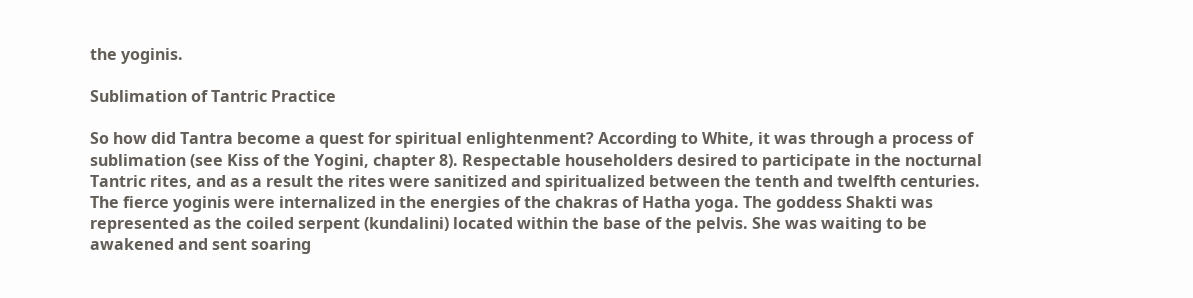the yoginis.

Sublimation of Tantric Practice

So how did Tantra become a quest for spiritual enlightenment? According to White, it was through a process of sublimation (see Kiss of the Yogini, chapter 8). Respectable householders desired to participate in the nocturnal Tantric rites, and as a result the rites were sanitized and spiritualized between the tenth and twelfth centuries. The fierce yoginis were internalized in the energies of the chakras of Hatha yoga. The goddess Shakti was represented as the coiled serpent (kundalini) located within the base of the pelvis. She was waiting to be awakened and sent soaring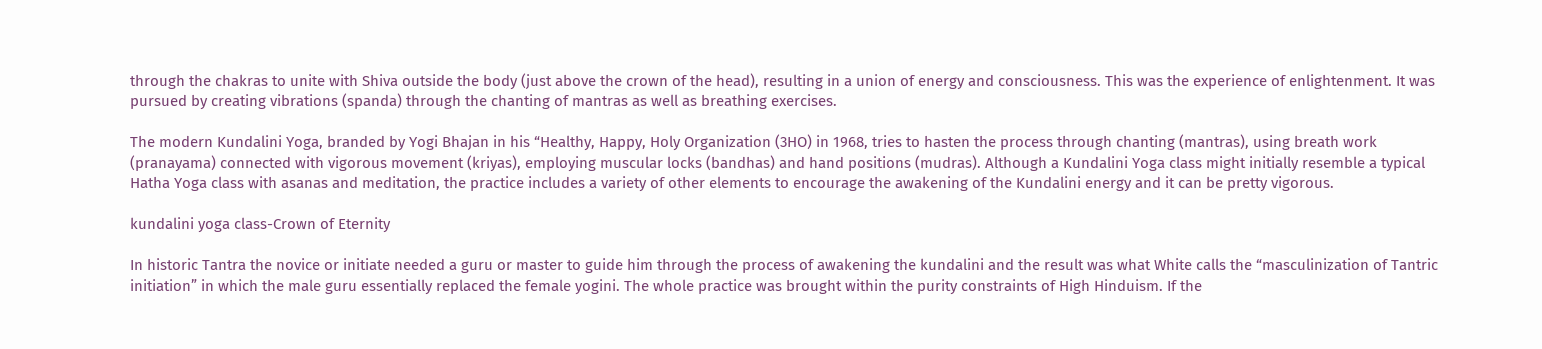through the chakras to unite with Shiva outside the body (just above the crown of the head), resulting in a union of energy and consciousness. This was the experience of enlightenment. It was pursued by creating vibrations (spanda) through the chanting of mantras as well as breathing exercises.

The modern Kundalini Yoga, branded by Yogi Bhajan in his “Healthy, Happy, Holy Organization (3HO) in 1968, tries to hasten the process through chanting (mantras), using breath work (pranayama) connected with vigorous movement (kriyas), employing muscular locks (bandhas) and hand positions (mudras). Although a Kundalini Yoga class might initially resemble a typical Hatha Yoga class with asanas and meditation, the practice includes a variety of other elements to encourage the awakening of the Kundalini energy and it can be pretty vigorous.

kundalini yoga class-Crown of Eternity

In historic Tantra the novice or initiate needed a guru or master to guide him through the process of awakening the kundalini and the result was what White calls the “masculinization of Tantric initiation” in which the male guru essentially replaced the female yogini. The whole practice was brought within the purity constraints of High Hinduism. If the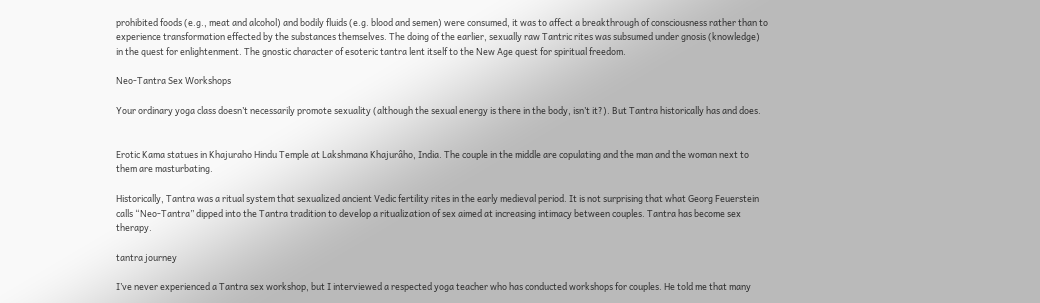prohibited foods (e.g., meat and alcohol) and bodily fluids (e.g. blood and semen) were consumed, it was to affect a breakthrough of consciousness rather than to experience transformation effected by the substances themselves. The doing of the earlier, sexually raw Tantric rites was subsumed under gnosis (knowledge) in the quest for enlightenment. The gnostic character of esoteric tantra lent itself to the New Age quest for spiritual freedom.

Neo-Tantra Sex Workshops

Your ordinary yoga class doesn’t necessarily promote sexuality (although the sexual energy is there in the body, isn’t it?). But Tantra historically has and does.


Erotic Kama statues in Khajuraho Hindu Temple at Lakshmana Khajurâho, India. The couple in the middle are copulating and the man and the woman next to them are masturbating.

Historically, Tantra was a ritual system that sexualized ancient Vedic fertility rites in the early medieval period. It is not surprising that what Georg Feuerstein calls “Neo-Tantra” dipped into the Tantra tradition to develop a ritualization of sex aimed at increasing intimacy between couples. Tantra has become sex therapy.

tantra journey

I’ve never experienced a Tantra sex workshop, but I interviewed a respected yoga teacher who has conducted workshops for couples. He told me that many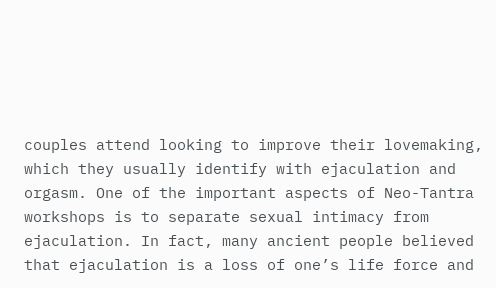couples attend looking to improve their lovemaking, which they usually identify with ejaculation and orgasm. One of the important aspects of Neo-Tantra workshops is to separate sexual intimacy from ejaculation. In fact, many ancient people believed that ejaculation is a loss of one’s life force and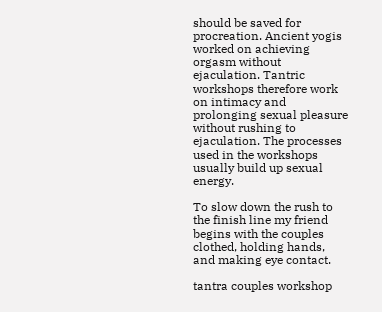should be saved for procreation. Ancient yogis worked on achieving orgasm without ejaculation. Tantric workshops therefore work on intimacy and prolonging sexual pleasure without rushing to ejaculation. The processes used in the workshops usually build up sexual energy.

To slow down the rush to the finish line my friend begins with the couples clothed, holding hands, and making eye contact.

tantra couples workshop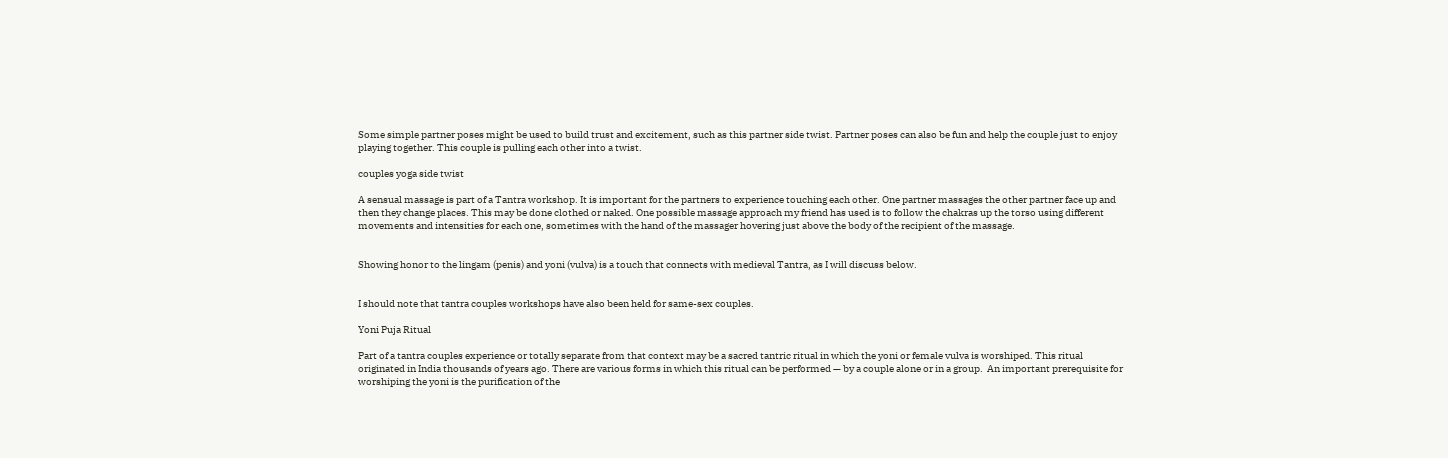Some simple partner poses might be used to build trust and excitement, such as this partner side twist. Partner poses can also be fun and help the couple just to enjoy playing together. This couple is pulling each other into a twist.

couples yoga side twist

A sensual massage is part of a Tantra workshop. It is important for the partners to experience touching each other. One partner massages the other partner face up and then they change places. This may be done clothed or naked. One possible massage approach my friend has used is to follow the chakras up the torso using different movements and intensities for each one, sometimes with the hand of the massager hovering just above the body of the recipient of the massage.


Showing honor to the lingam (penis) and yoni (vulva) is a touch that connects with medieval Tantra, as I will discuss below.


I should note that tantra couples workshops have also been held for same-sex couples.

Yoni Puja Ritual

Part of a tantra couples experience or totally separate from that context may be a sacred tantric ritual in which the yoni or female vulva is worshiped. This ritual originated in India thousands of years ago. There are various forms in which this ritual can be performed — by a couple alone or in a group.  An important prerequisite for worshiping the yoni is the purification of the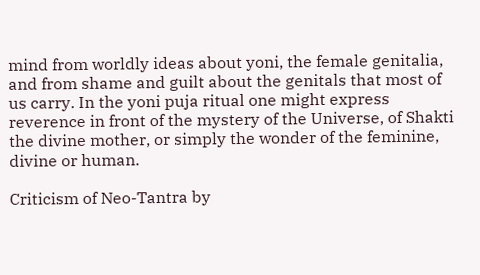mind from worldly ideas about yoni, the female genitalia, and from shame and guilt about the genitals that most of us carry. In the yoni puja ritual one might express reverence in front of the mystery of the Universe, of Shakti the divine mother, or simply the wonder of the feminine, divine or human.

Criticism of Neo-Tantra by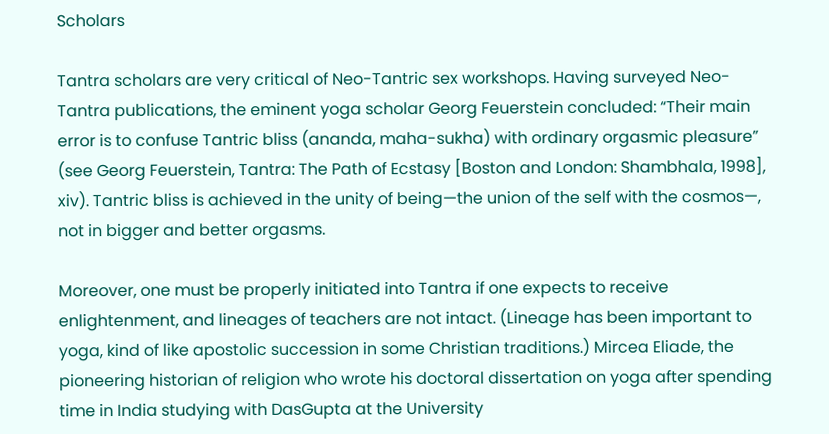Scholars

Tantra scholars are very critical of Neo-Tantric sex workshops. Having surveyed Neo-Tantra publications, the eminent yoga scholar Georg Feuerstein concluded: “Their main error is to confuse Tantric bliss (ananda, maha-sukha) with ordinary orgasmic pleasure” (see Georg Feuerstein, Tantra: The Path of Ecstasy [Boston and London: Shambhala, 1998], xiv). Tantric bliss is achieved in the unity of being—the union of the self with the cosmos—, not in bigger and better orgasms.

Moreover, one must be properly initiated into Tantra if one expects to receive enlightenment, and lineages of teachers are not intact. (Lineage has been important to yoga, kind of like apostolic succession in some Christian traditions.) Mircea Eliade, the pioneering historian of religion who wrote his doctoral dissertation on yoga after spending time in India studying with DasGupta at the University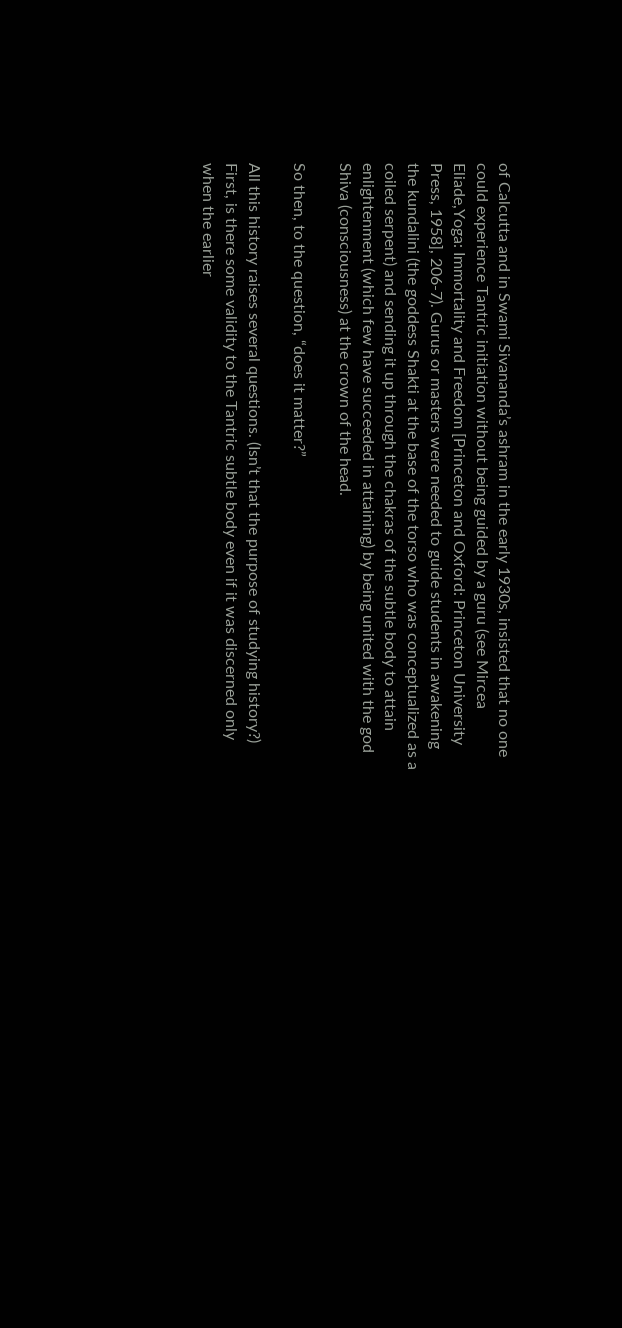of Calcutta and in Swami Sivananda’s ashram in the early 1930s, insisted that no one could experience Tantric initiation without being guided by a guru (see Mircea Eliade,Yoga: Immortality and Freedom [Princeton and Oxford: Princeton University Press, 1958], 206-7). Gurus or masters were needed to guide students in awakening the kundalini (the goddess Shakti at the base of the torso who was conceptualized as a coiled serpent) and sending it up through the chakras of the subtle body to attain enlightenment (which few have succeeded in attaining) by being united with the god Shiva (consciousness) at the crown of the head.

So then, to the question, “does it matter?”

All this history raises several questions. (Isn’t that the purpose of studying history?) First, is there some validity to the Tantric subtle body even if it was discerned only when the earlier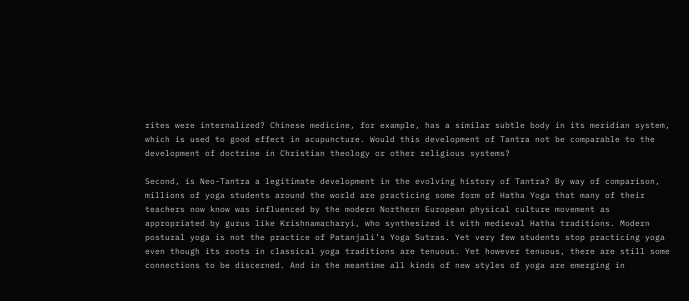rites were internalized? Chinese medicine, for example, has a similar subtle body in its meridian system, which is used to good effect in acupuncture. Would this development of Tantra not be comparable to the development of doctrine in Christian theology or other religious systems?

Second, is Neo-Tantra a legitimate development in the evolving history of Tantra? By way of comparison, millions of yoga students around the world are practicing some form of Hatha Yoga that many of their teachers now know was influenced by the modern Northern European physical culture movement as appropriated by gurus like Krishnamacharyi, who synthesized it with medieval Hatha traditions. Modern postural yoga is not the practice of Patanjali’s Yoga Sutras. Yet very few students stop practicing yoga even though its roots in classical yoga traditions are tenuous. Yet however tenuous, there are still some connections to be discerned. And in the meantime all kinds of new styles of yoga are emerging in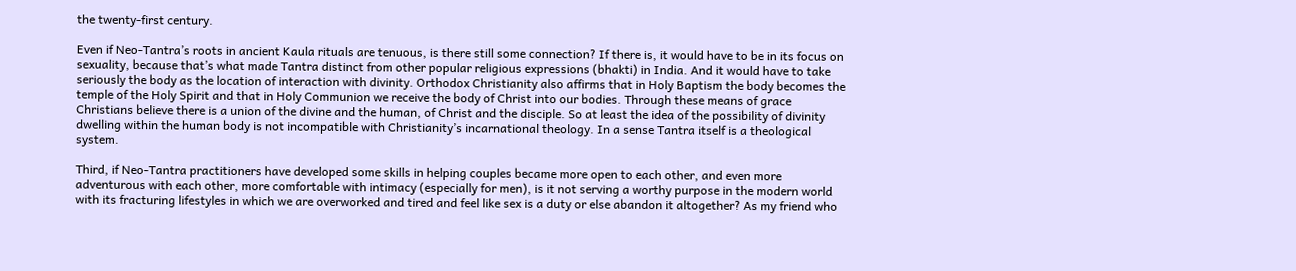the twenty-first century.

Even if Neo-Tantra’s roots in ancient Kaula rituals are tenuous, is there still some connection? If there is, it would have to be in its focus on sexuality, because that’s what made Tantra distinct from other popular religious expressions (bhakti) in India. And it would have to take seriously the body as the location of interaction with divinity. Orthodox Christianity also affirms that in Holy Baptism the body becomes the temple of the Holy Spirit and that in Holy Communion we receive the body of Christ into our bodies. Through these means of grace Christians believe there is a union of the divine and the human, of Christ and the disciple. So at least the idea of the possibility of divinity dwelling within the human body is not incompatible with Christianity’s incarnational theology. In a sense Tantra itself is a theological system.

Third, if Neo-Tantra practitioners have developed some skills in helping couples became more open to each other, and even more adventurous with each other, more comfortable with intimacy (especially for men), is it not serving a worthy purpose in the modern world with its fracturing lifestyles in which we are overworked and tired and feel like sex is a duty or else abandon it altogether? As my friend who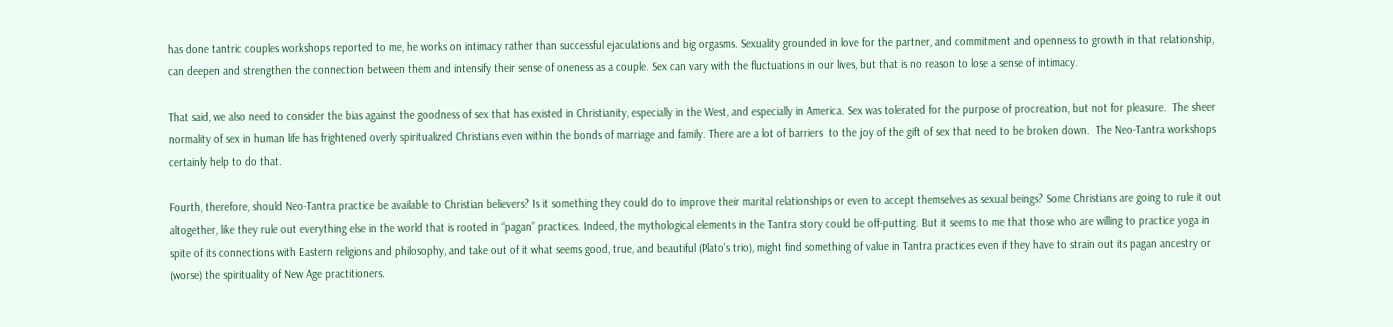has done tantric couples workshops reported to me, he works on intimacy rather than successful ejaculations and big orgasms. Sexuality grounded in love for the partner, and commitment and openness to growth in that relationship, can deepen and strengthen the connection between them and intensify their sense of oneness as a couple. Sex can vary with the fluctuations in our lives, but that is no reason to lose a sense of intimacy.

That said, we also need to consider the bias against the goodness of sex that has existed in Christianity, especially in the West, and especially in America. Sex was tolerated for the purpose of procreation, but not for pleasure.  The sheer normality of sex in human life has frightened overly spiritualized Christians even within the bonds of marriage and family. There are a lot of barriers  to the joy of the gift of sex that need to be broken down.  The Neo-Tantra workshops certainly help to do that.

Fourth, therefore, should Neo-Tantra practice be available to Christian believers? Is it something they could do to improve their marital relationships or even to accept themselves as sexual beings? Some Christians are going to rule it out altogether, like they rule out everything else in the world that is rooted in “pagan” practices. Indeed, the mythological elements in the Tantra story could be off-putting. But it seems to me that those who are willing to practice yoga in spite of its connections with Eastern religions and philosophy, and take out of it what seems good, true, and beautiful (Plato’s trio), might find something of value in Tantra practices even if they have to strain out its pagan ancestry or (worse) the spirituality of New Age practitioners.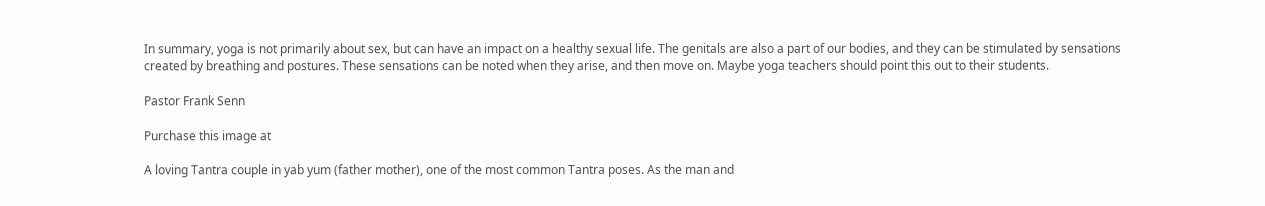In summary, yoga is not primarily about sex, but can have an impact on a healthy sexual life. The genitals are also a part of our bodies, and they can be stimulated by sensations created by breathing and postures. These sensations can be noted when they arise, and then move on. Maybe yoga teachers should point this out to their students.

Pastor Frank Senn

Purchase this image at

A loving Tantra couple in yab yum (father mother), one of the most common Tantra poses. As the man and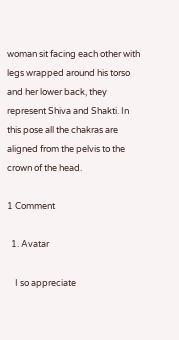woman sit facing each other with legs wrapped around his torso and her lower back, they represent Shiva and Shakti. In this pose all the chakras are aligned from the pelvis to the crown of the head.

1 Comment

  1. Avatar

    I so appreciate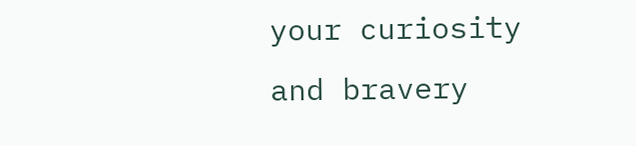your curiosity and bravery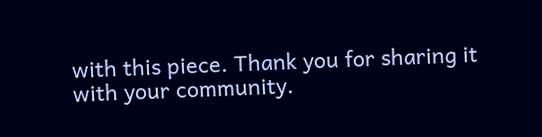with this piece. Thank you for sharing it with your community.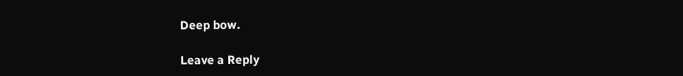Deep bow.

Leave a Reply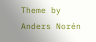Theme by Anders Norén